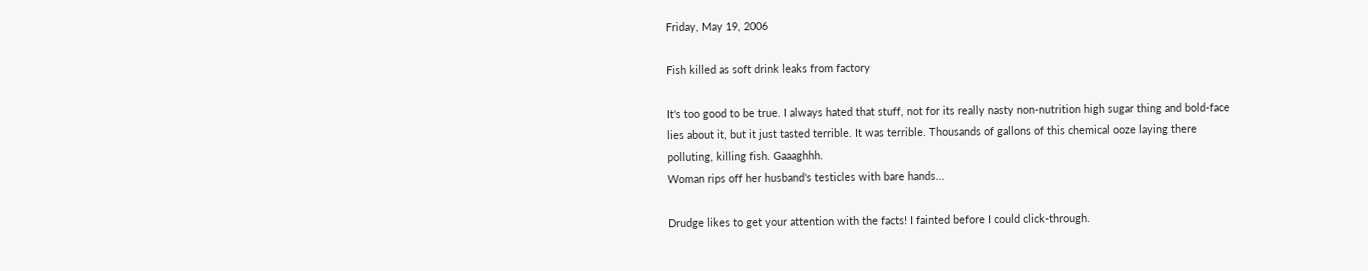Friday, May 19, 2006

Fish killed as soft drink leaks from factory

It's too good to be true. I always hated that stuff, not for its really nasty non-nutrition high sugar thing and bold-face lies about it, but it just tasted terrible. It was terrible. Thousands of gallons of this chemical ooze laying there polluting, killing fish. Gaaaghhh.
Woman rips off her husband's testicles with bare hands...

Drudge likes to get your attention with the facts! I fainted before I could click-through.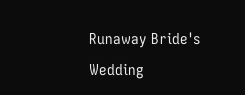Runaway Bride's Wedding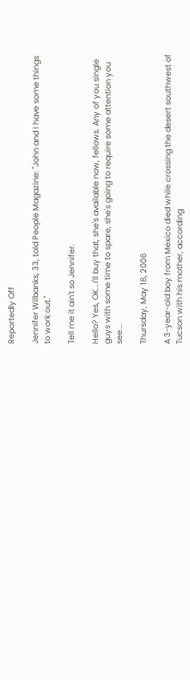Reportedly Off

Jennifer Wilbanks, 33, told People Magazine: "John and I have some things to work out."

Tell me it ain't so Jennifer.

Hello? Yes, OK...I'll buy that, she's available now, fellows. Any of you single guys with some time to spare, she's going to require some attention you see...

Thursday, May 18, 2006

A 3-year-old boy from Mexico died while crossing the desert southwest of Tucson with his mother, according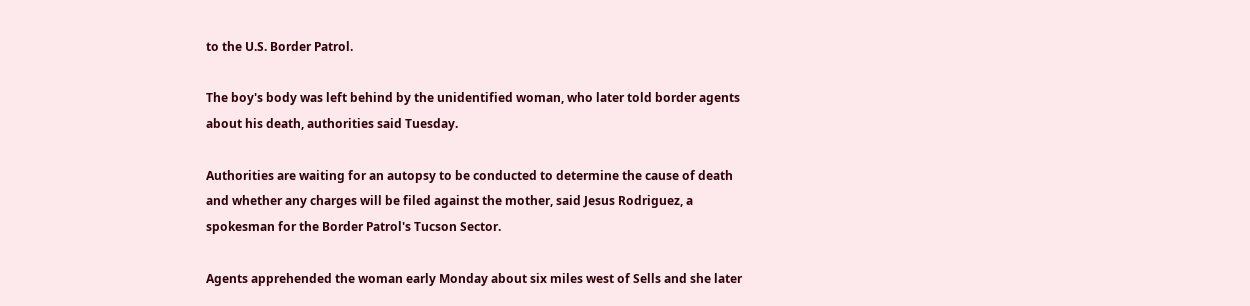to the U.S. Border Patrol.

The boy's body was left behind by the unidentified woman, who later told border agents about his death, authorities said Tuesday.

Authorities are waiting for an autopsy to be conducted to determine the cause of death and whether any charges will be filed against the mother, said Jesus Rodriguez, a spokesman for the Border Patrol's Tucson Sector.

Agents apprehended the woman early Monday about six miles west of Sells and she later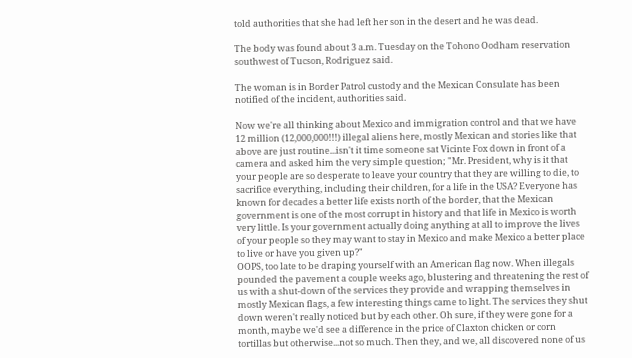told authorities that she had left her son in the desert and he was dead.

The body was found about 3 a.m. Tuesday on the Tohono Oodham reservation southwest of Tucson, Rodriguez said.

The woman is in Border Patrol custody and the Mexican Consulate has been notified of the incident, authorities said.

Now we're all thinking about Mexico and immigration control and that we have 12 million (12,000,000!!!) illegal aliens here, mostly Mexican and stories like that above are just routine...isn't it time someone sat Vicinte Fox down in front of a camera and asked him the very simple question; "Mr. President, why is it that your people are so desperate to leave your country that they are willing to die, to sacrifice everything, including their children, for a life in the USA? Everyone has known for decades a better life exists north of the border, that the Mexican government is one of the most corrupt in history and that life in Mexico is worth very little. Is your government actually doing anything at all to improve the lives of your people so they may want to stay in Mexico and make Mexico a better place to live or have you given up?"
OOPS, too late to be draping yourself with an American flag now. When illegals pounded the pavement a couple weeks ago, blustering and threatening the rest of us with a shut-down of the services they provide and wrapping themselves in mostly Mexican flags, a few interesting things came to light. The services they shut down weren't really noticed but by each other. Oh sure, if they were gone for a month, maybe we'd see a difference in the price of Claxton chicken or corn tortillas but otherwise...not so much. Then they, and we, all discovered none of us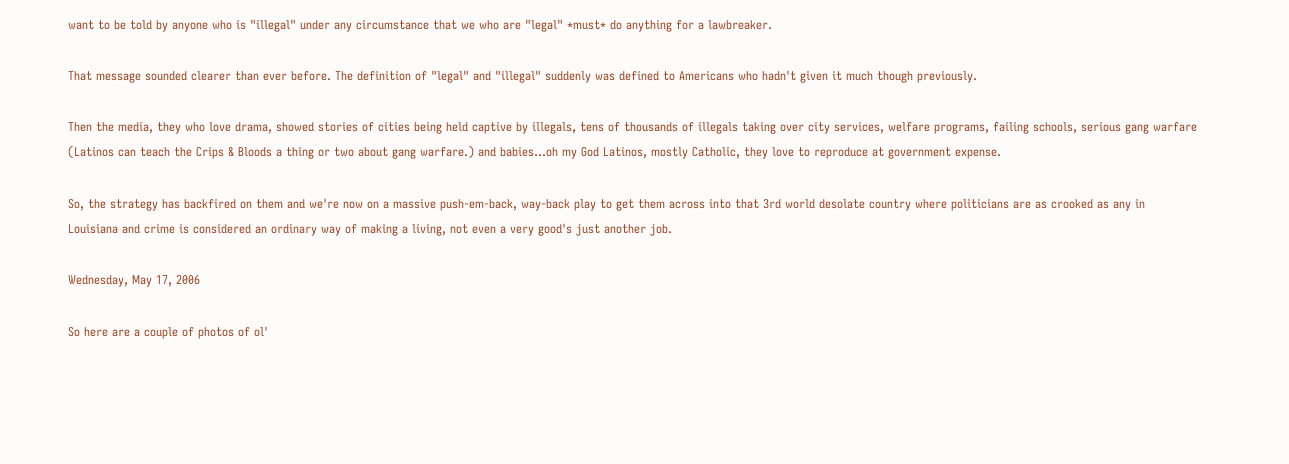want to be told by anyone who is "illegal" under any circumstance that we who are "legal" *must* do anything for a lawbreaker.

That message sounded clearer than ever before. The definition of "legal" and "illegal" suddenly was defined to Americans who hadn't given it much though previously.

Then the media, they who love drama, showed stories of cities being held captive by illegals, tens of thousands of illegals taking over city services, welfare programs, failing schools, serious gang warfare (Latinos can teach the Crips & Bloods a thing or two about gang warfare.) and babies...oh my God Latinos, mostly Catholic, they love to reproduce at government expense.

So, the strategy has backfired on them and we're now on a massive push-em-back, way-back play to get them across into that 3rd world desolate country where politicians are as crooked as any in Louisiana and crime is considered an ordinary way of making a living, not even a very good's just another job.

Wednesday, May 17, 2006

So here are a couple of photos of ol'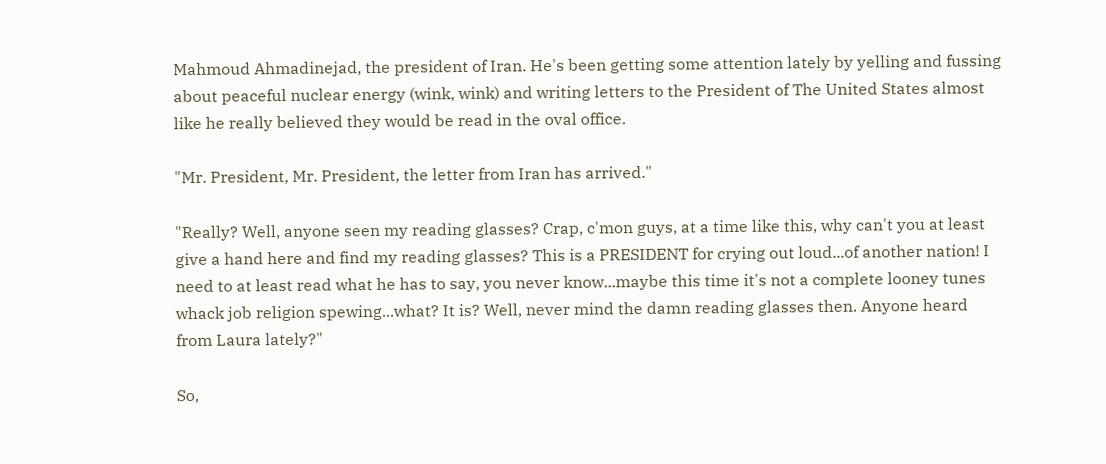Mahmoud Ahmadinejad, the president of Iran. He's been getting some attention lately by yelling and fussing about peaceful nuclear energy (wink, wink) and writing letters to the President of The United States almost like he really believed they would be read in the oval office.

"Mr. President, Mr. President, the letter from Iran has arrived."

"Really? Well, anyone seen my reading glasses? Crap, c'mon guys, at a time like this, why can't you at least give a hand here and find my reading glasses? This is a PRESIDENT for crying out loud...of another nation! I need to at least read what he has to say, you never know...maybe this time it's not a complete looney tunes whack job religion spewing...what? It is? Well, never mind the damn reading glasses then. Anyone heard from Laura lately?"

So,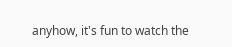anyhow, it's fun to watch the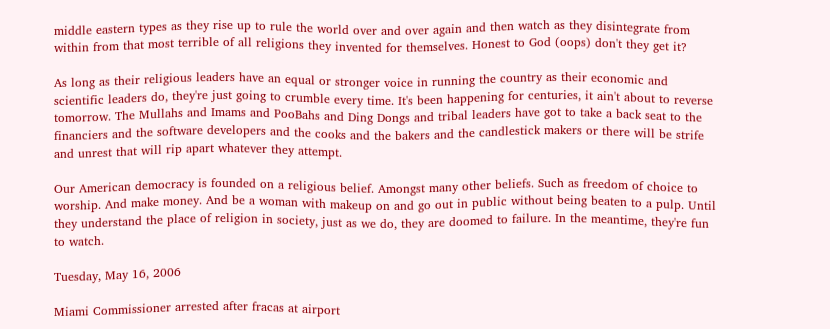middle eastern types as they rise up to rule the world over and over again and then watch as they disintegrate from within from that most terrible of all religions they invented for themselves. Honest to God (oops) don't they get it?

As long as their religious leaders have an equal or stronger voice in running the country as their economic and scientific leaders do, they're just going to crumble every time. It's been happening for centuries, it ain't about to reverse tomorrow. The Mullahs and Imams and PooBahs and Ding Dongs and tribal leaders have got to take a back seat to the financiers and the software developers and the cooks and the bakers and the candlestick makers or there will be strife and unrest that will rip apart whatever they attempt.

Our American democracy is founded on a religious belief. Amongst many other beliefs. Such as freedom of choice to worship. And make money. And be a woman with makeup on and go out in public without being beaten to a pulp. Until they understand the place of religion in society, just as we do, they are doomed to failure. In the meantime, they're fun to watch.

Tuesday, May 16, 2006

Miami Commissioner arrested after fracas at airport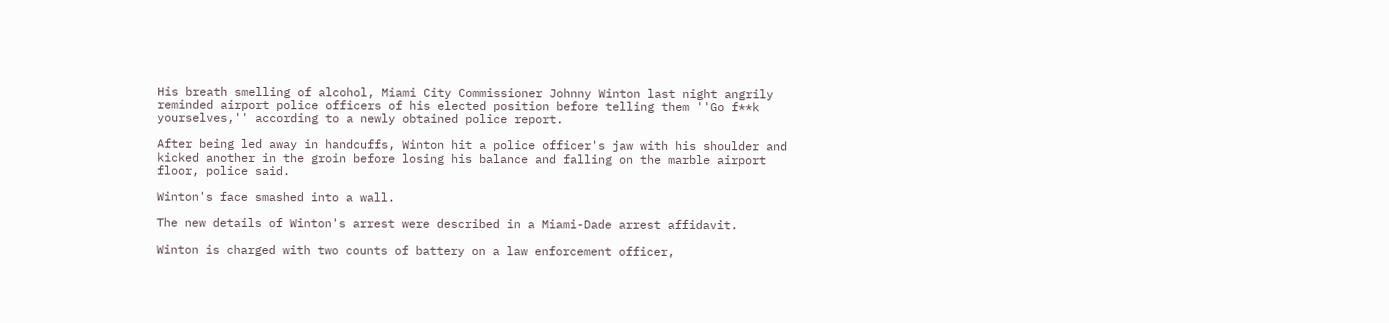His breath smelling of alcohol, Miami City Commissioner Johnny Winton last night angrily reminded airport police officers of his elected position before telling them ''Go f**k yourselves,'' according to a newly obtained police report.

After being led away in handcuffs, Winton hit a police officer's jaw with his shoulder and kicked another in the groin before losing his balance and falling on the marble airport floor, police said.

Winton's face smashed into a wall.

The new details of Winton's arrest were described in a Miami-Dade arrest affidavit.

Winton is charged with two counts of battery on a law enforcement officer,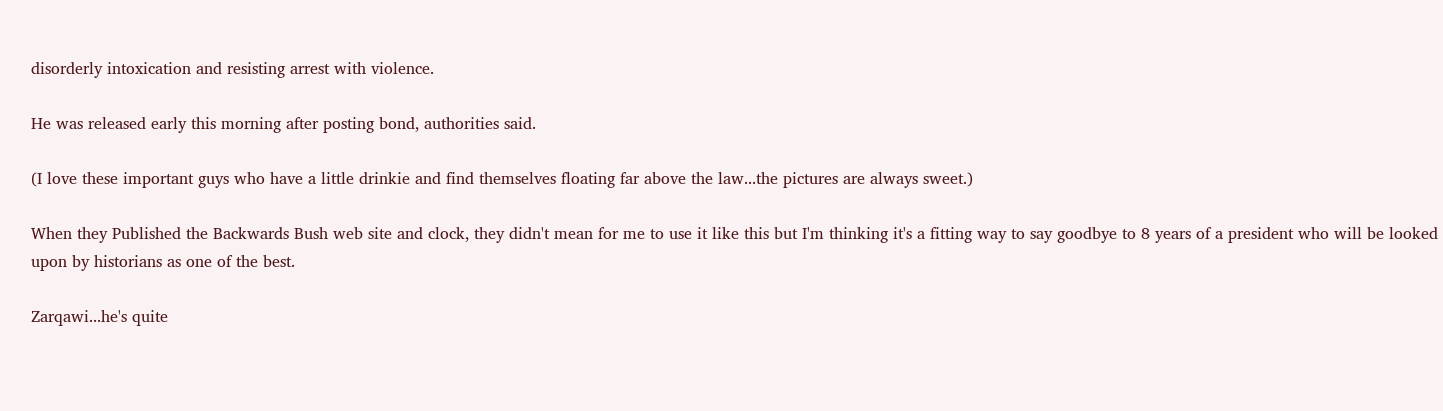disorderly intoxication and resisting arrest with violence.

He was released early this morning after posting bond, authorities said.

(I love these important guys who have a little drinkie and find themselves floating far above the law...the pictures are always sweet.)

When they Published the Backwards Bush web site and clock, they didn't mean for me to use it like this but I'm thinking it's a fitting way to say goodbye to 8 years of a president who will be looked upon by historians as one of the best.

Zarqawi...he's quite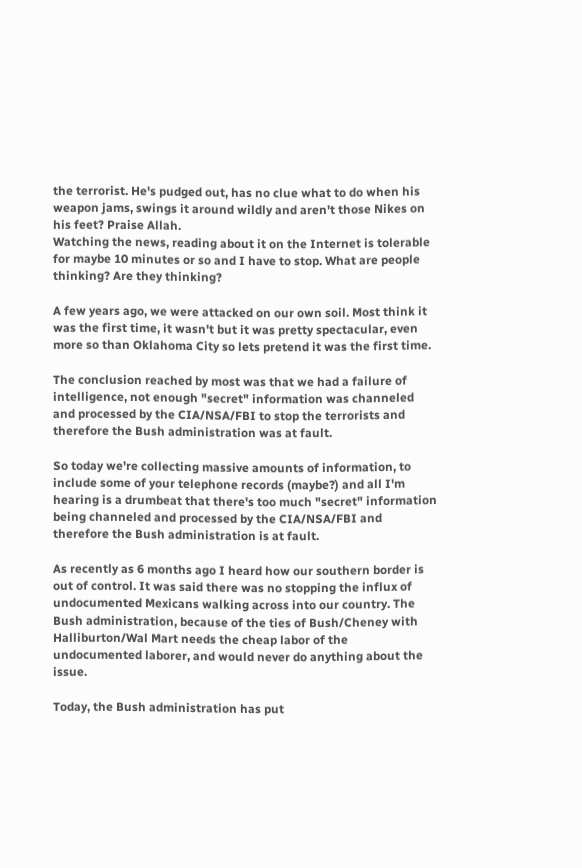the terrorist. He's pudged out, has no clue what to do when his weapon jams, swings it around wildly and aren't those Nikes on his feet? Praise Allah.
Watching the news, reading about it on the Internet is tolerable for maybe 10 minutes or so and I have to stop. What are people thinking? Are they thinking?

A few years ago, we were attacked on our own soil. Most think it was the first time, it wasn't but it was pretty spectacular, even more so than Oklahoma City so lets pretend it was the first time.

The conclusion reached by most was that we had a failure of intelligence, not enough "secret" information was channeled and processed by the CIA/NSA/FBI to stop the terrorists and therefore the Bush administration was at fault.

So today we're collecting massive amounts of information, to include some of your telephone records (maybe?) and all I'm hearing is a drumbeat that there's too much "secret" information being channeled and processed by the CIA/NSA/FBI and therefore the Bush administration is at fault.

As recently as 6 months ago I heard how our southern border is out of control. It was said there was no stopping the influx of undocumented Mexicans walking across into our country. The Bush administration, because of the ties of Bush/Cheney with Halliburton/Wal Mart needs the cheap labor of the undocumented laborer, and would never do anything about the issue.

Today, the Bush administration has put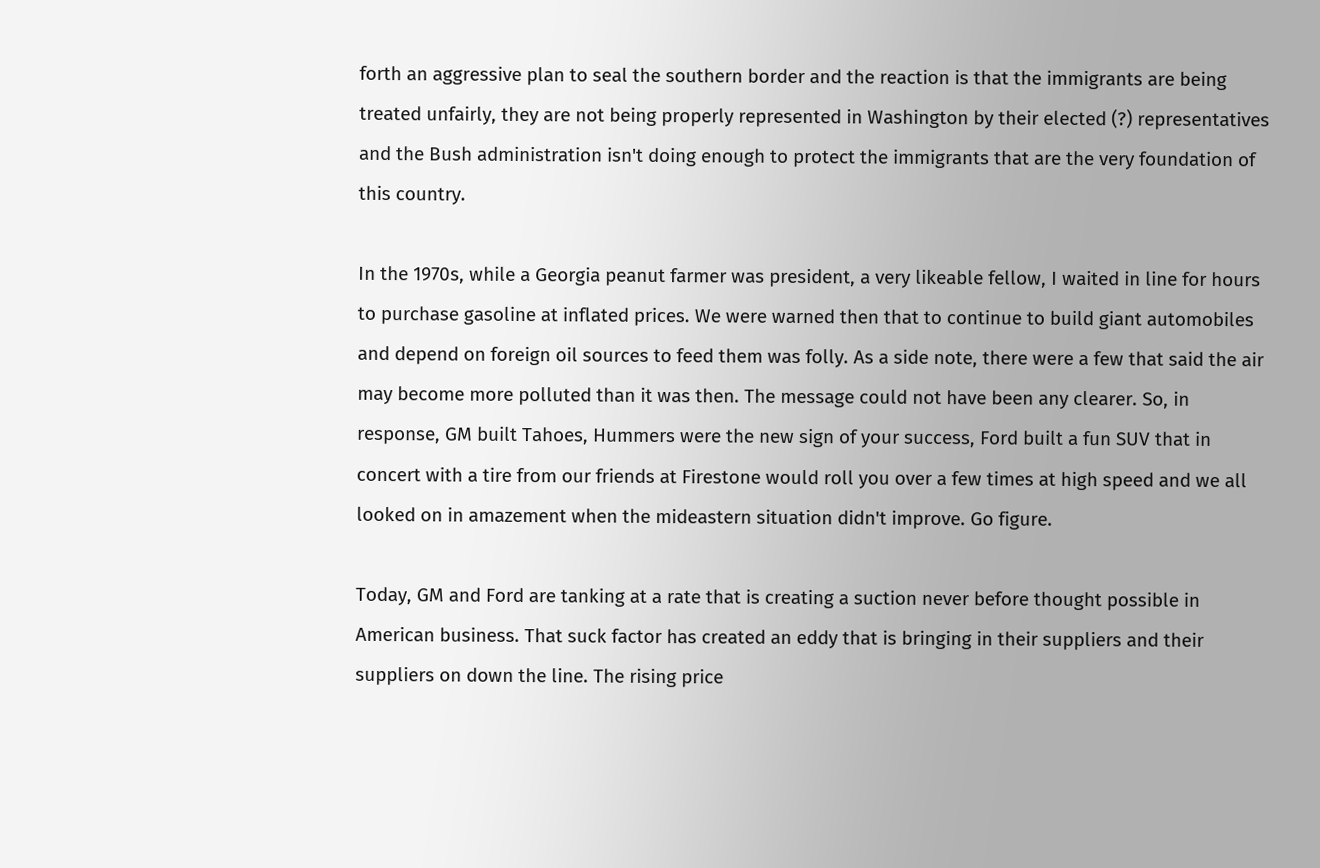forth an aggressive plan to seal the southern border and the reaction is that the immigrants are being treated unfairly, they are not being properly represented in Washington by their elected (?) representatives and the Bush administration isn't doing enough to protect the immigrants that are the very foundation of this country.

In the 1970s, while a Georgia peanut farmer was president, a very likeable fellow, I waited in line for hours to purchase gasoline at inflated prices. We were warned then that to continue to build giant automobiles and depend on foreign oil sources to feed them was folly. As a side note, there were a few that said the air may become more polluted than it was then. The message could not have been any clearer. So, in response, GM built Tahoes, Hummers were the new sign of your success, Ford built a fun SUV that in concert with a tire from our friends at Firestone would roll you over a few times at high speed and we all looked on in amazement when the mideastern situation didn't improve. Go figure.

Today, GM and Ford are tanking at a rate that is creating a suction never before thought possible in American business. That suck factor has created an eddy that is bringing in their suppliers and their suppliers on down the line. The rising price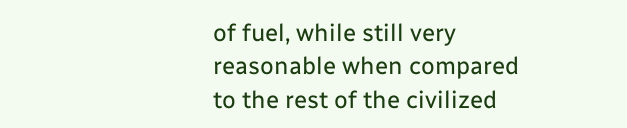of fuel, while still very reasonable when compared to the rest of the civilized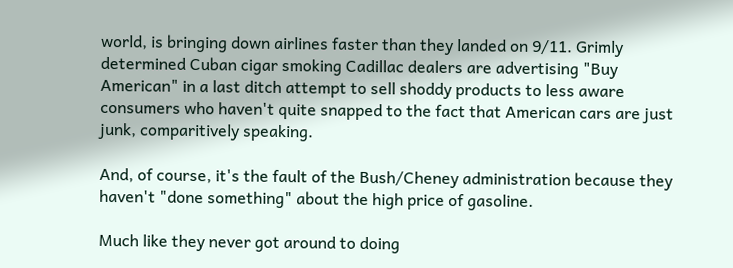world, is bringing down airlines faster than they landed on 9/11. Grimly determined Cuban cigar smoking Cadillac dealers are advertising "Buy American" in a last ditch attempt to sell shoddy products to less aware consumers who haven't quite snapped to the fact that American cars are just junk, comparitively speaking.

And, of course, it's the fault of the Bush/Cheney administration because they haven't "done something" about the high price of gasoline.

Much like they never got around to doing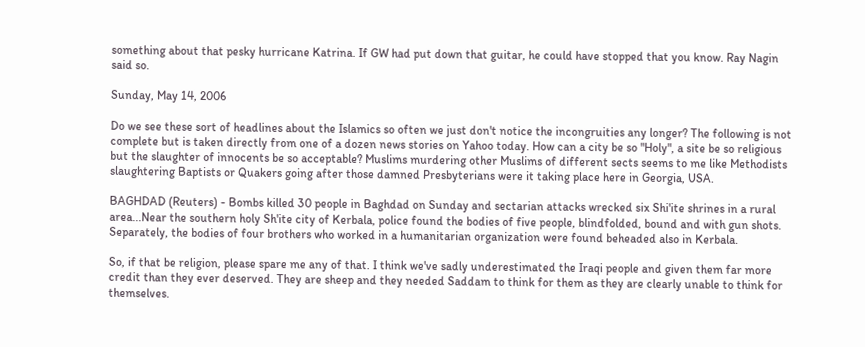something about that pesky hurricane Katrina. If GW had put down that guitar, he could have stopped that you know. Ray Nagin said so.

Sunday, May 14, 2006

Do we see these sort of headlines about the Islamics so often we just don't notice the incongruities any longer? The following is not complete but is taken directly from one of a dozen news stories on Yahoo today. How can a city be so "Holy", a site be so religious but the slaughter of innocents be so acceptable? Muslims murdering other Muslims of different sects seems to me like Methodists slaughtering Baptists or Quakers going after those damned Presbyterians were it taking place here in Georgia, USA.

BAGHDAD (Reuters) - Bombs killed 30 people in Baghdad on Sunday and sectarian attacks wrecked six Shi'ite shrines in a rural area...Near the southern holy Sh'ite city of Kerbala, police found the bodies of five people, blindfolded, bound and with gun shots. Separately, the bodies of four brothers who worked in a humanitarian organization were found beheaded also in Kerbala.

So, if that be religion, please spare me any of that. I think we've sadly underestimated the Iraqi people and given them far more credit than they ever deserved. They are sheep and they needed Saddam to think for them as they are clearly unable to think for themselves.